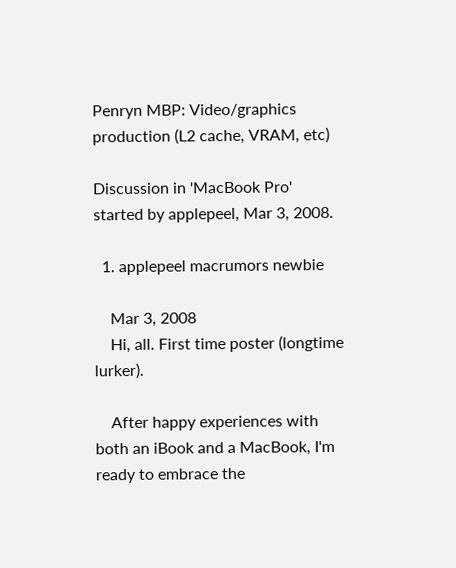Penryn MBP: Video/graphics production (L2 cache, VRAM, etc)

Discussion in 'MacBook Pro' started by applepeel, Mar 3, 2008.

  1. applepeel macrumors newbie

    Mar 3, 2008
    Hi, all. First time poster (longtime lurker).

    After happy experiences with both an iBook and a MacBook, I'm ready to embrace the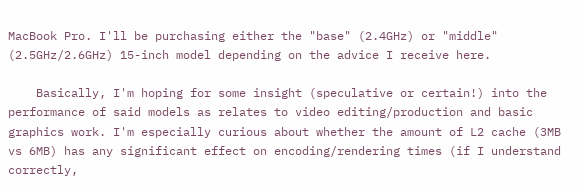MacBook Pro. I'll be purchasing either the "base" (2.4GHz) or "middle" (2.5GHz/2.6GHz) 15-inch model depending on the advice I receive here.

    Basically, I'm hoping for some insight (speculative or certain!) into the performance of said models as relates to video editing/production and basic graphics work. I'm especially curious about whether the amount of L2 cache (3MB vs 6MB) has any significant effect on encoding/rendering times (if I understand correctly,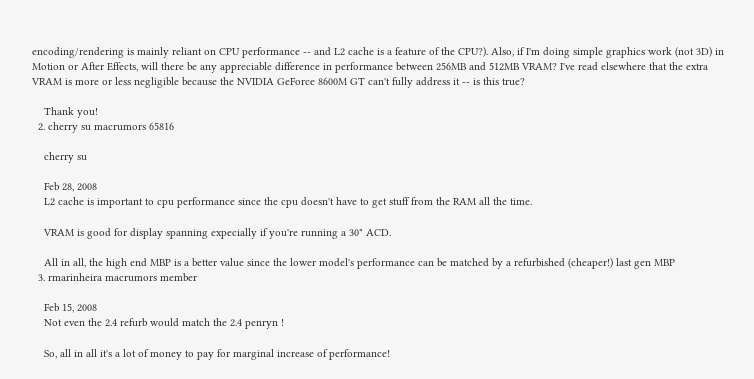encoding/rendering is mainly reliant on CPU performance -- and L2 cache is a feature of the CPU?). Also, if I'm doing simple graphics work (not 3D) in Motion or After Effects, will there be any appreciable difference in performance between 256MB and 512MB VRAM? I've read elsewhere that the extra VRAM is more or less negligible because the NVIDIA GeForce 8600M GT can't fully address it -- is this true?

    Thank you!
  2. cherry su macrumors 65816

    cherry su

    Feb 28, 2008
    L2 cache is important to cpu performance since the cpu doesn't have to get stuff from the RAM all the time.

    VRAM is good for display spanning expecially if you're running a 30" ACD.

    All in all, the high end MBP is a better value since the lower model's performance can be matched by a refurbished (cheaper!) last gen MBP
  3. rmarinheira macrumors member

    Feb 15, 2008
    Not even the 2.4 refurb would match the 2.4 penryn !

    So, all in all it's a lot of money to pay for marginal increase of performance!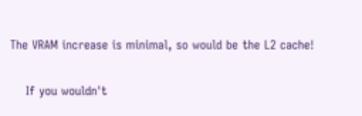The VRAM increase is minimal, so would be the L2 cache!

    If you wouldn't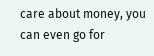care about money, you can even go for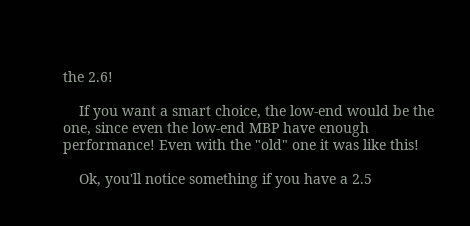the 2.6!

    If you want a smart choice, the low-end would be the one, since even the low-end MBP have enough performance! Even with the "old" one it was like this!

    Ok, you'll notice something if you have a 2.5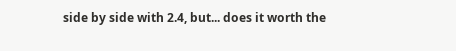side by side with 2.4, but... does it worth the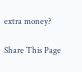extra money?

Share This Page